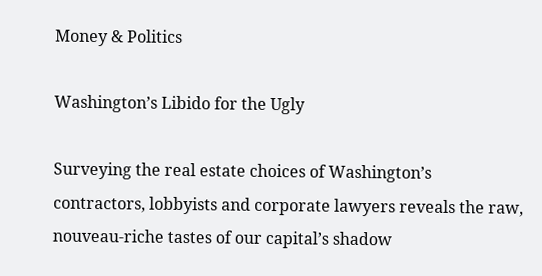Money & Politics

Washington’s Libido for the Ugly

Surveying the real estate choices of Washington’s contractors, lobbyists and corporate lawyers reveals the raw, nouveau-riche tastes of our capital’s shadow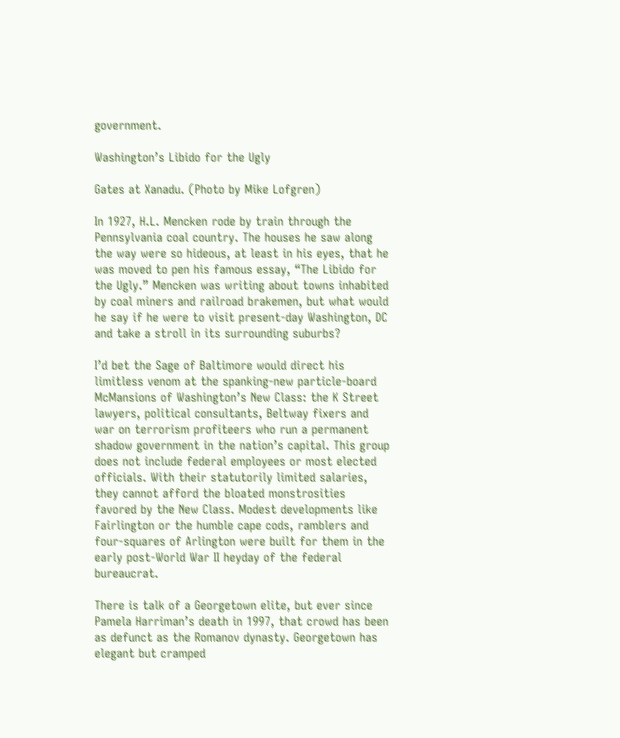government.

Washington’s Libido for the Ugly

Gates at Xanadu. (Photo by Mike Lofgren)

In 1927, H.L. Mencken rode by train through the Pennsylvania coal country. The houses he saw along the way were so hideous, at least in his eyes, that he was moved to pen his famous essay, “The Libido for the Ugly.” Mencken was writing about towns inhabited by coal miners and railroad brakemen, but what would he say if he were to visit present-day Washington, DC and take a stroll in its surrounding suburbs?

I’d bet the Sage of Baltimore would direct his limitless venom at the spanking-new particle-board McMansions of Washington’s New Class: the K Street lawyers, political consultants, Beltway fixers and war on terrorism profiteers who run a permanent shadow government in the nation’s capital. This group does not include federal employees or most elected officials. With their statutorily limited salaries, they cannot afford the bloated monstrosities favored by the New Class. Modest developments like Fairlington or the humble cape cods, ramblers and four-squares of Arlington were built for them in the early post-World War II heyday of the federal bureaucrat.

There is talk of a Georgetown elite, but ever since Pamela Harriman’s death in 1997, that crowd has been as defunct as the Romanov dynasty. Georgetown has elegant but cramped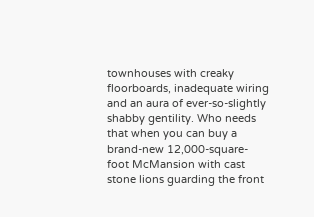townhouses with creaky floorboards, inadequate wiring and an aura of ever-so-slightly shabby gentility. Who needs that when you can buy a brand-new 12,000-square-foot McMansion with cast stone lions guarding the front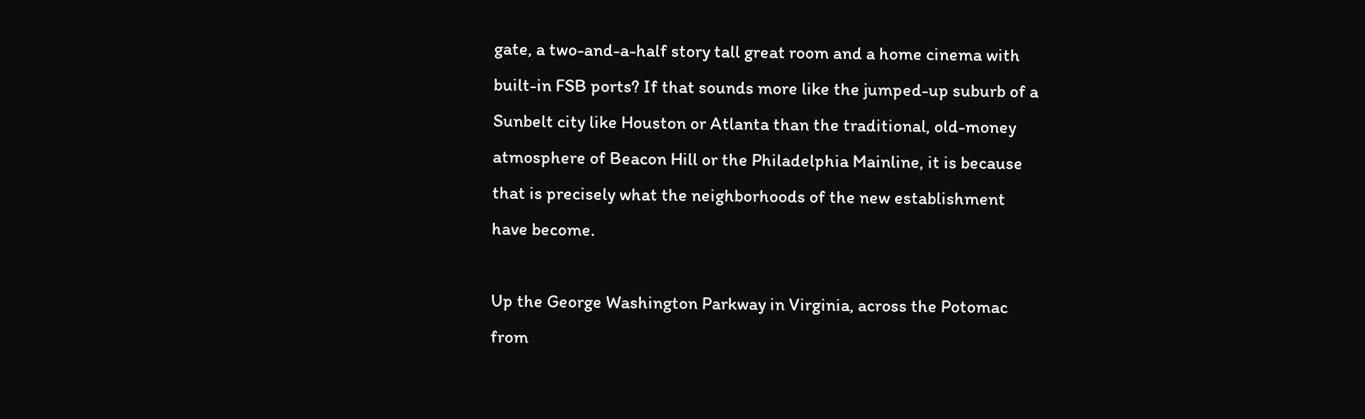gate, a two-and-a-half story tall great room and a home cinema with built-in FSB ports? If that sounds more like the jumped-up suburb of a Sunbelt city like Houston or Atlanta than the traditional, old-money atmosphere of Beacon Hill or the Philadelphia Mainline, it is because that is precisely what the neighborhoods of the new establishment have become.

Up the George Washington Parkway in Virginia, across the Potomac from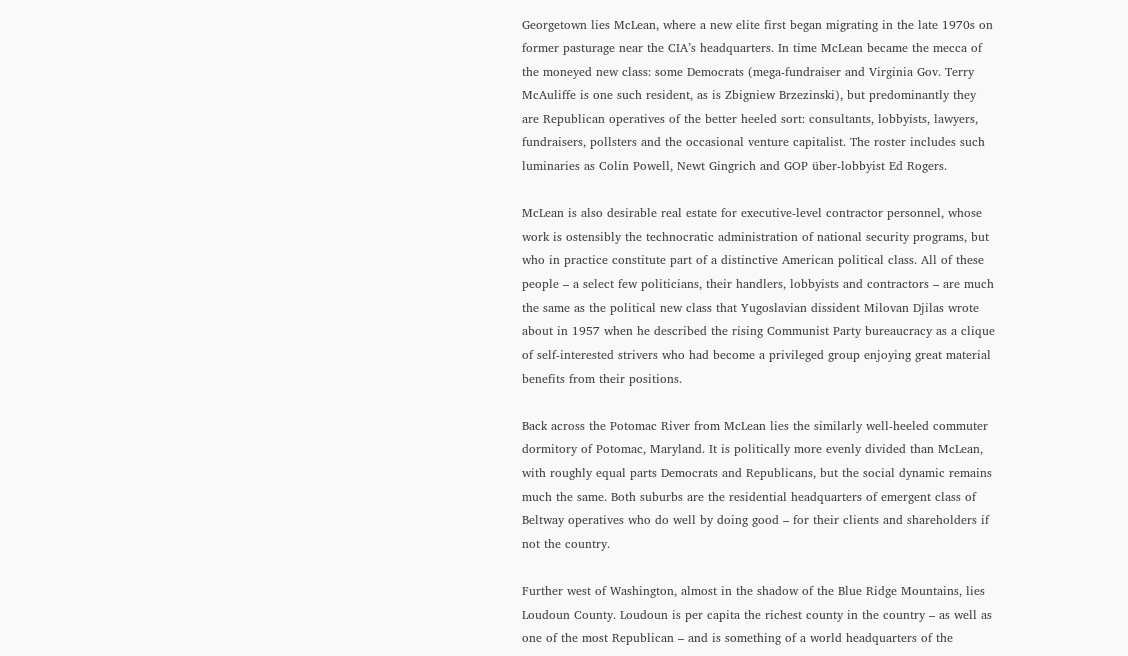Georgetown lies McLean, where a new elite first began migrating in the late 1970s on former pasturage near the CIA’s headquarters. In time McLean became the mecca of the moneyed new class: some Democrats (mega-fundraiser and Virginia Gov. Terry McAuliffe is one such resident, as is Zbigniew Brzezinski), but predominantly they are Republican operatives of the better heeled sort: consultants, lobbyists, lawyers, fundraisers, pollsters and the occasional venture capitalist. The roster includes such luminaries as Colin Powell, Newt Gingrich and GOP über-lobbyist Ed Rogers.

McLean is also desirable real estate for executive-level contractor personnel, whose work is ostensibly the technocratic administration of national security programs, but who in practice constitute part of a distinctive American political class. All of these people – a select few politicians, their handlers, lobbyists and contractors – are much the same as the political new class that Yugoslavian dissident Milovan Djilas wrote about in 1957 when he described the rising Communist Party bureaucracy as a clique of self-interested strivers who had become a privileged group enjoying great material benefits from their positions.

Back across the Potomac River from McLean lies the similarly well-heeled commuter dormitory of Potomac, Maryland. It is politically more evenly divided than McLean, with roughly equal parts Democrats and Republicans, but the social dynamic remains much the same. Both suburbs are the residential headquarters of emergent class of Beltway operatives who do well by doing good – for their clients and shareholders if not the country.

Further west of Washington, almost in the shadow of the Blue Ridge Mountains, lies Loudoun County. Loudoun is per capita the richest county in the country – as well as one of the most Republican – and is something of a world headquarters of the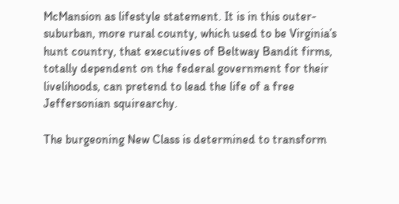McMansion as lifestyle statement. It is in this outer-suburban, more rural county, which used to be Virginia’s hunt country, that executives of Beltway Bandit firms, totally dependent on the federal government for their livelihoods, can pretend to lead the life of a free Jeffersonian squirearchy.

The burgeoning New Class is determined to transform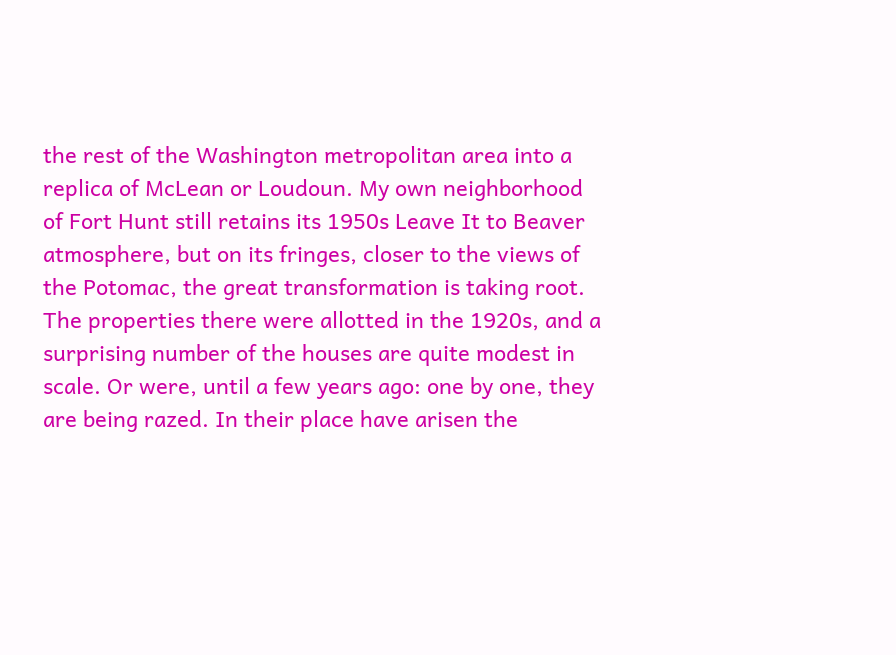the rest of the Washington metropolitan area into a replica of McLean or Loudoun. My own neighborhood of Fort Hunt still retains its 1950s Leave It to Beaver atmosphere, but on its fringes, closer to the views of the Potomac, the great transformation is taking root. The properties there were allotted in the 1920s, and a surprising number of the houses are quite modest in scale. Or were, until a few years ago: one by one, they are being razed. In their place have arisen the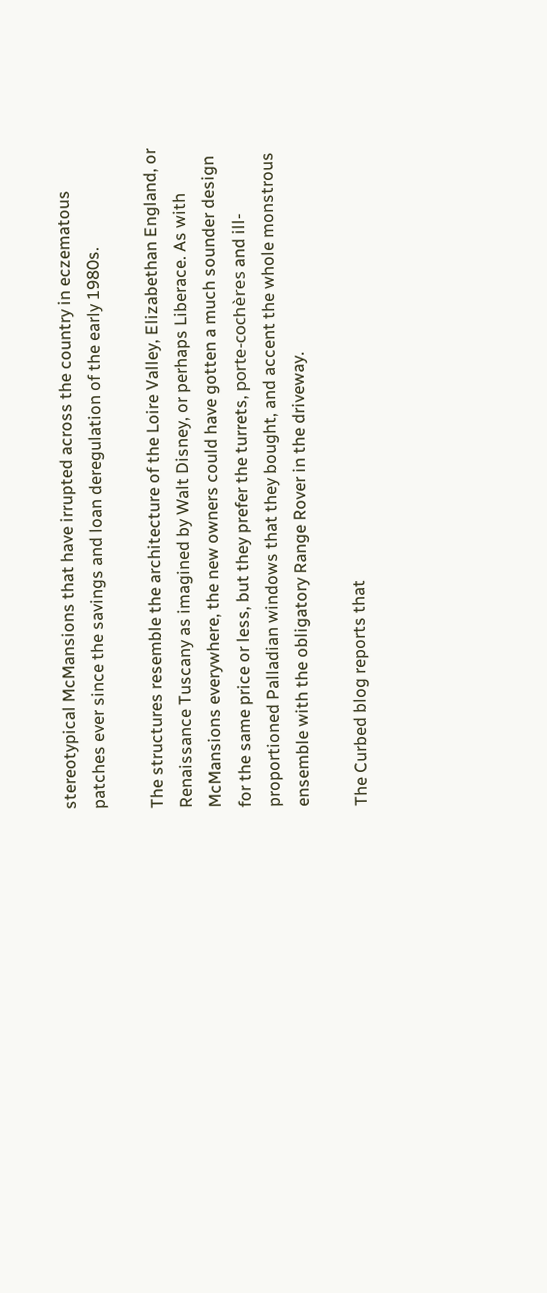stereotypical McMansions that have irrupted across the country in eczematous patches ever since the savings and loan deregulation of the early 1980s.

The structures resemble the architecture of the Loire Valley, Elizabethan England, or Renaissance Tuscany as imagined by Walt Disney, or perhaps Liberace. As with McMansions everywhere, the new owners could have gotten a much sounder design for the same price or less, but they prefer the turrets, porte-cochères and ill-proportioned Palladian windows that they bought, and accent the whole monstrous ensemble with the obligatory Range Rover in the driveway.

The Curbed blog reports that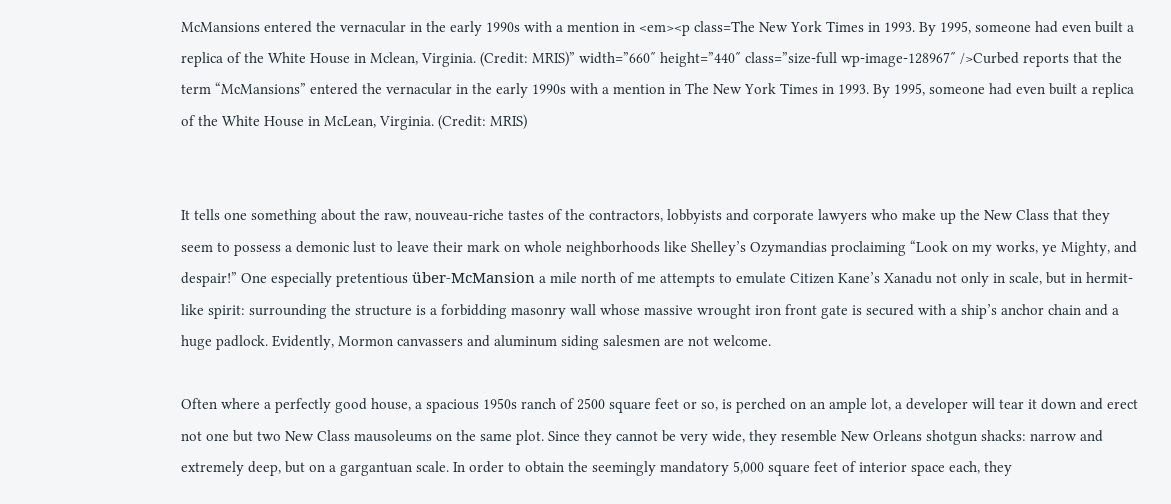McMansions entered the vernacular in the early 1990s with a mention in <em><p class=The New York Times in 1993. By 1995, someone had even built a replica of the White House in Mclean, Virginia. (Credit: MRIS)” width=”660″ height=”440″ class=”size-full wp-image-128967″ />Curbed reports that the term “McMansions” entered the vernacular in the early 1990s with a mention in The New York Times in 1993. By 1995, someone had even built a replica of the White House in McLean, Virginia. (Credit: MRIS)


It tells one something about the raw, nouveau-riche tastes of the contractors, lobbyists and corporate lawyers who make up the New Class that they seem to possess a demonic lust to leave their mark on whole neighborhoods like Shelley’s Ozymandias proclaiming “Look on my works, ye Mighty, and despair!” One especially pretentious über-McMansion a mile north of me attempts to emulate Citizen Kane’s Xanadu not only in scale, but in hermit-like spirit: surrounding the structure is a forbidding masonry wall whose massive wrought iron front gate is secured with a ship’s anchor chain and a huge padlock. Evidently, Mormon canvassers and aluminum siding salesmen are not welcome.

Often where a perfectly good house, a spacious 1950s ranch of 2500 square feet or so, is perched on an ample lot, a developer will tear it down and erect not one but two New Class mausoleums on the same plot. Since they cannot be very wide, they resemble New Orleans shotgun shacks: narrow and extremely deep, but on a gargantuan scale. In order to obtain the seemingly mandatory 5,000 square feet of interior space each, they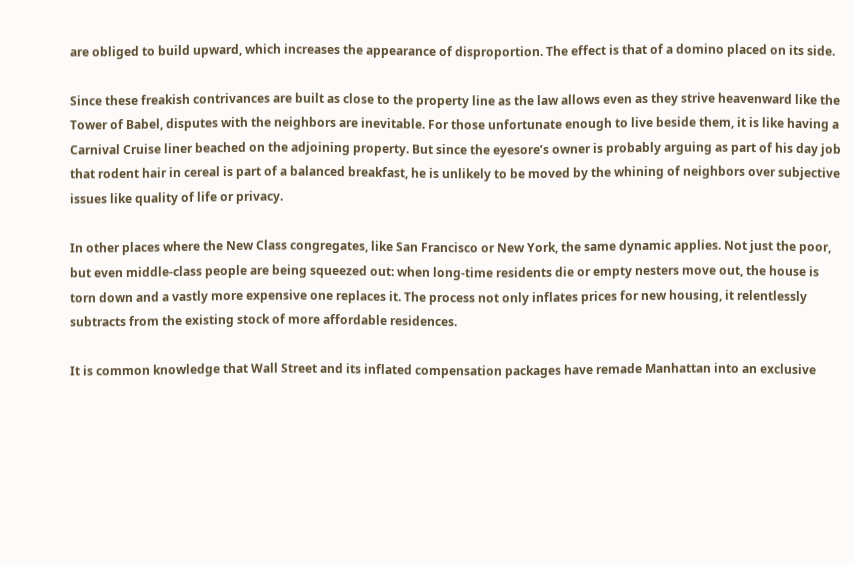are obliged to build upward, which increases the appearance of disproportion. The effect is that of a domino placed on its side.

Since these freakish contrivances are built as close to the property line as the law allows even as they strive heavenward like the Tower of Babel, disputes with the neighbors are inevitable. For those unfortunate enough to live beside them, it is like having a Carnival Cruise liner beached on the adjoining property. But since the eyesore’s owner is probably arguing as part of his day job that rodent hair in cereal is part of a balanced breakfast, he is unlikely to be moved by the whining of neighbors over subjective issues like quality of life or privacy.

In other places where the New Class congregates, like San Francisco or New York, the same dynamic applies. Not just the poor, but even middle-class people are being squeezed out: when long-time residents die or empty nesters move out, the house is torn down and a vastly more expensive one replaces it. The process not only inflates prices for new housing, it relentlessly subtracts from the existing stock of more affordable residences.

It is common knowledge that Wall Street and its inflated compensation packages have remade Manhattan into an exclusive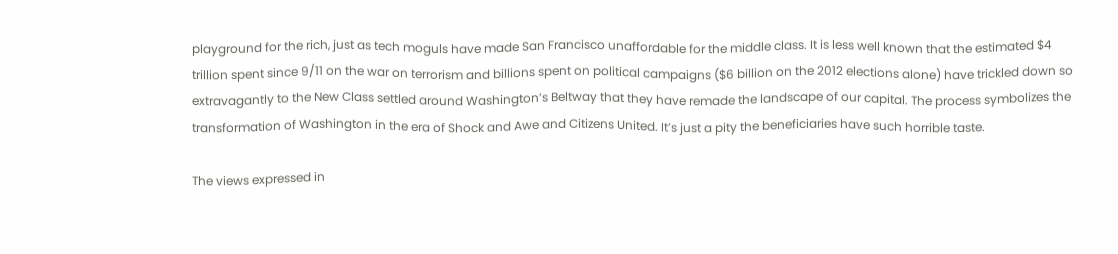playground for the rich, just as tech moguls have made San Francisco unaffordable for the middle class. It is less well known that the estimated $4 trillion spent since 9/11 on the war on terrorism and billions spent on political campaigns ($6 billion on the 2012 elections alone) have trickled down so extravagantly to the New Class settled around Washington’s Beltway that they have remade the landscape of our capital. The process symbolizes the transformation of Washington in the era of Shock and Awe and Citizens United. It’s just a pity the beneficiaries have such horrible taste.

The views expressed in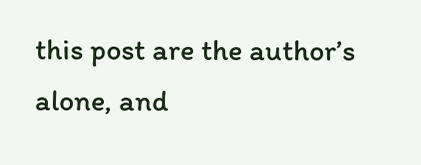this post are the author’s alone, and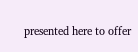presented here to offer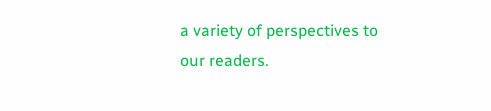a variety of perspectives to our readers.